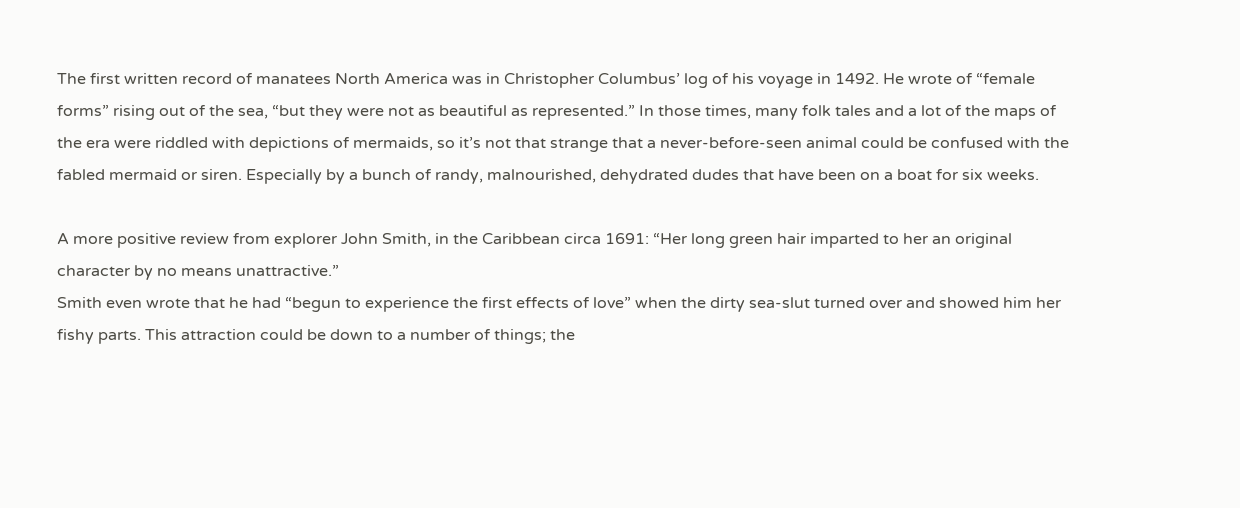The first written record of manatees North America was in Christopher Columbus’ log of his voyage in 1492. He wrote of “female forms” rising out of the sea, “but they were not as beautiful as represented.” In those times, many folk tales and a lot of the maps of the era were riddled with depictions of mermaids, so it’s not that strange that a never-before-seen animal could be confused with the fabled mermaid or siren. Especially by a bunch of randy, malnourished, dehydrated dudes that have been on a boat for six weeks.

A more positive review from explorer John Smith, in the Caribbean circa 1691: “Her long green hair imparted to her an original character by no means unattractive.”
Smith even wrote that he had “begun to experience the first effects of love” when the dirty sea-slut turned over and showed him her fishy parts. This attraction could be down to a number of things; the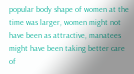popular body shape of women at the time was larger, women might not have been as attractive, manatees might have been taking better care of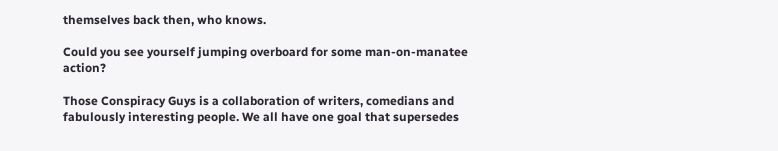themselves back then, who knows.

Could you see yourself jumping overboard for some man-on-manatee action?

Those Conspiracy Guys is a collaboration of writers, comedians and fabulously interesting people. We all have one goal that supersedes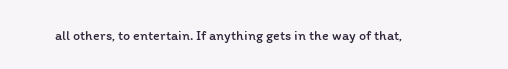all others, to entertain. If anything gets in the way of that,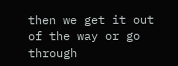then we get it out of the way or go through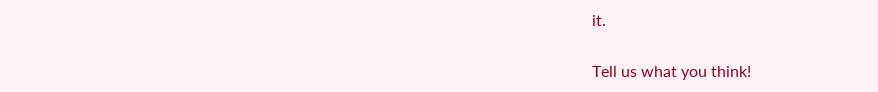it.

Tell us what you think!